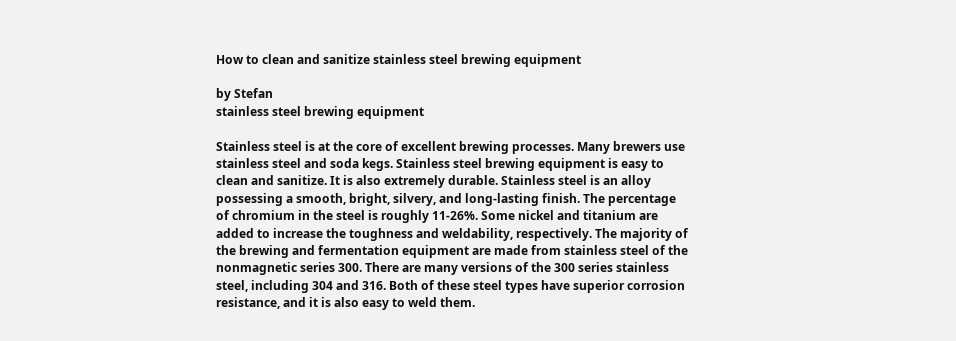How to clean and sanitize stainless steel brewing equipment

by Stefan
stainless steel brewing equipment

Stainless steel is at the core of excellent brewing processes. Many brewers use stainless steel and soda kegs. Stainless steel brewing equipment is easy to clean and sanitize. It is also extremely durable. Stainless steel is an alloy possessing a smooth, bright, silvery, and long-lasting finish. The percentage of chromium in the steel is roughly 11-26%. Some nickel and titanium are added to increase the toughness and weldability, respectively. The majority of the brewing and fermentation equipment are made from stainless steel of the nonmagnetic series 300. There are many versions of the 300 series stainless steel, including 304 and 316. Both of these steel types have superior corrosion resistance, and it is also easy to weld them.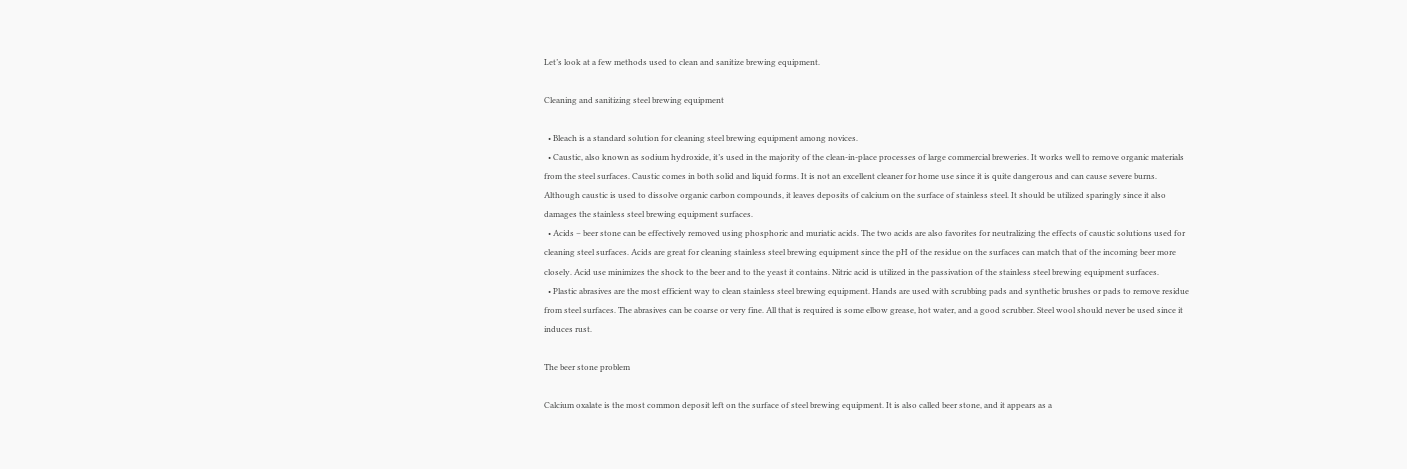Let’s look at a few methods used to clean and sanitize brewing equipment.

Cleaning and sanitizing steel brewing equipment

  • Bleach is a standard solution for cleaning steel brewing equipment among novices.
  • Caustic, also known as sodium hydroxide, it’s used in the majority of the clean-in-place processes of large commercial breweries. It works well to remove organic materials from the steel surfaces. Caustic comes in both solid and liquid forms. It is not an excellent cleaner for home use since it is quite dangerous and can cause severe burns. Although caustic is used to dissolve organic carbon compounds, it leaves deposits of calcium on the surface of stainless steel. It should be utilized sparingly since it also damages the stainless steel brewing equipment surfaces.
  • Acids – beer stone can be effectively removed using phosphoric and muriatic acids. The two acids are also favorites for neutralizing the effects of caustic solutions used for cleaning steel surfaces. Acids are great for cleaning stainless steel brewing equipment since the pH of the residue on the surfaces can match that of the incoming beer more closely. Acid use minimizes the shock to the beer and to the yeast it contains. Nitric acid is utilized in the passivation of the stainless steel brewing equipment surfaces.
  • Plastic abrasives are the most efficient way to clean stainless steel brewing equipment. Hands are used with scrubbing pads and synthetic brushes or pads to remove residue from steel surfaces. The abrasives can be coarse or very fine. All that is required is some elbow grease, hot water, and a good scrubber. Steel wool should never be used since it induces rust.

The beer stone problem

Calcium oxalate is the most common deposit left on the surface of steel brewing equipment. It is also called beer stone, and it appears as a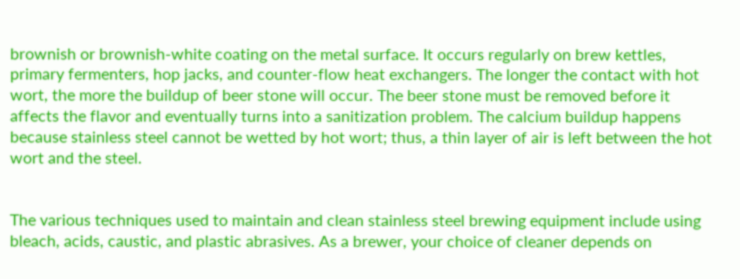brownish or brownish-white coating on the metal surface. It occurs regularly on brew kettles, primary fermenters, hop jacks, and counter-flow heat exchangers. The longer the contact with hot wort, the more the buildup of beer stone will occur. The beer stone must be removed before it affects the flavor and eventually turns into a sanitization problem. The calcium buildup happens because stainless steel cannot be wetted by hot wort; thus, a thin layer of air is left between the hot wort and the steel.


The various techniques used to maintain and clean stainless steel brewing equipment include using bleach, acids, caustic, and plastic abrasives. As a brewer, your choice of cleaner depends on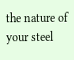the nature of your steel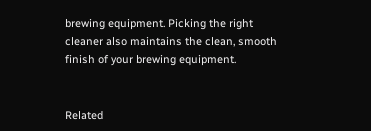brewing equipment. Picking the right cleaner also maintains the clean, smooth finish of your brewing equipment.


Related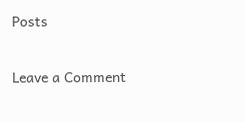Posts

Leave a Comment